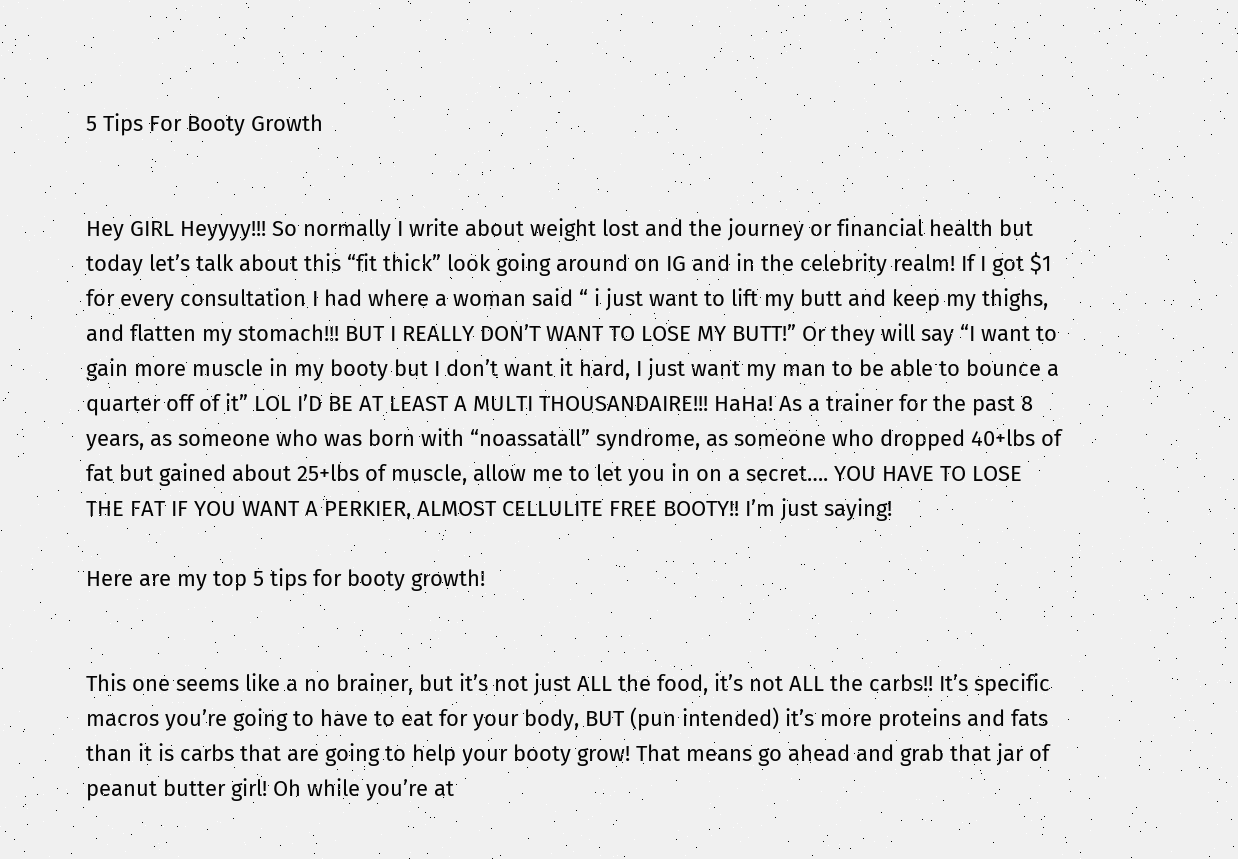5 Tips For Booty Growth


Hey GIRL Heyyyy!!! So normally I write about weight lost and the journey or financial health but today let’s talk about this “fit thick” look going around on IG and in the celebrity realm! If I got $1 for every consultation I had where a woman said “ i just want to lift my butt and keep my thighs, and flatten my stomach!!! BUT I REALLY DON’T WANT TO LOSE MY BUTT!” Or they will say “I want to gain more muscle in my booty but I don’t want it hard, I just want my man to be able to bounce a quarter off of it” LOL I’D BE AT LEAST A MULTI THOUSANDAIRE!!! HaHa! As a trainer for the past 8 years, as someone who was born with “noassatall” syndrome, as someone who dropped 40+lbs of fat but gained about 25+lbs of muscle, allow me to let you in on a secret…. YOU HAVE TO LOSE THE FAT IF YOU WANT A PERKIER, ALMOST CELLULITE FREE BOOTY!! I’m just saying!

Here are my top 5 tips for booty growth!


This one seems like a no brainer, but it’s not just ALL the food, it’s not ALL the carbs!! It’s specific macros you’re going to have to eat for your body, BUT (pun intended) it’s more proteins and fats than it is carbs that are going to help your booty grow! That means go ahead and grab that jar of peanut butter girl! Oh while you’re at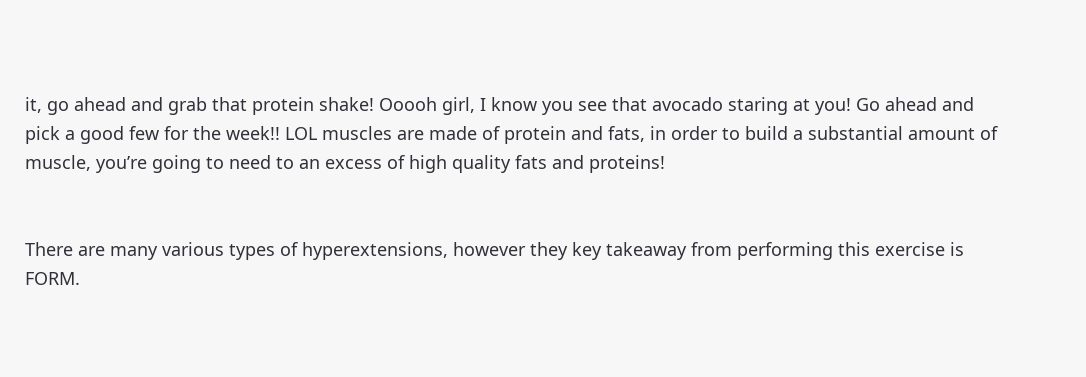it, go ahead and grab that protein shake! Ooooh girl, I know you see that avocado staring at you! Go ahead and pick a good few for the week!! LOL muscles are made of protein and fats, in order to build a substantial amount of muscle, you’re going to need to an excess of high quality fats and proteins!


There are many various types of hyperextensions, however they key takeaway from performing this exercise is FORM.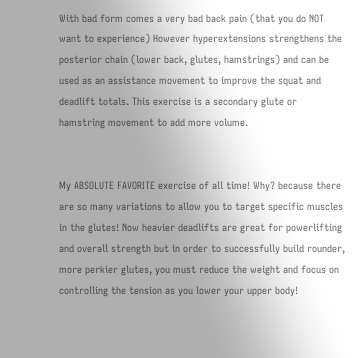With bad form comes a very bad back pain (that you do NOT want to experience) However hyperextensions strengthens the posterior chain (lower back, glutes, hamstrings) and can be used as an assistance movement to improve the squat and deadlift totals. This exercise is a secondary glute or hamstring movement to add more volume.


My ABSOLUTE FAVORITE exercise of all time! Why? because there are so many variations to allow you to target specific muscles in the glutes! Now heavier deadlifts are great for powerlifting and overall strength but in order to successfully build rounder, more perkier glutes, you must reduce the weight and focus on controlling the tension as you lower your upper body!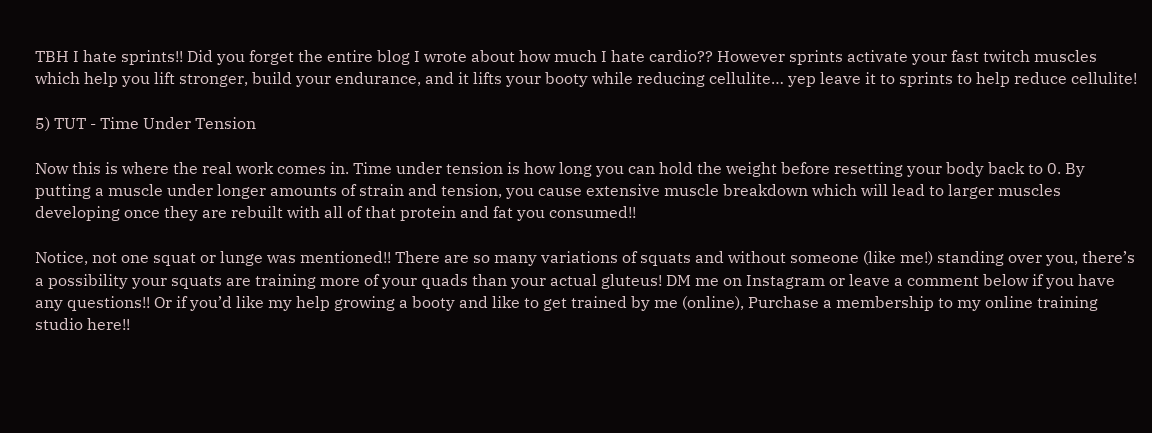TBH I hate sprints!! Did you forget the entire blog I wrote about how much I hate cardio?? However sprints activate your fast twitch muscles which help you lift stronger, build your endurance, and it lifts your booty while reducing cellulite… yep leave it to sprints to help reduce cellulite!

5) TUT - Time Under Tension

Now this is where the real work comes in. Time under tension is how long you can hold the weight before resetting your body back to 0. By putting a muscle under longer amounts of strain and tension, you cause extensive muscle breakdown which will lead to larger muscles developing once they are rebuilt with all of that protein and fat you consumed!!

Notice, not one squat or lunge was mentioned!! There are so many variations of squats and without someone (like me!) standing over you, there’s a possibility your squats are training more of your quads than your actual gluteus! DM me on Instagram or leave a comment below if you have any questions!! Or if you’d like my help growing a booty and like to get trained by me (online), Purchase a membership to my online training studio here!!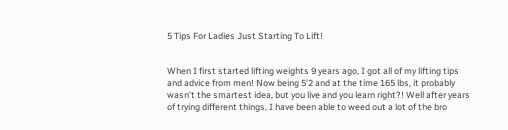5 Tips For Ladies Just Starting To Lift!


When I first started lifting weights 9 years ago, I got all of my lifting tips and advice from men! Now being 5’2 and at the time 165 lbs, it probably wasn’t the smartest idea, but you live and you learn right?! Well after years of trying different things, I have been able to weed out a lot of the bro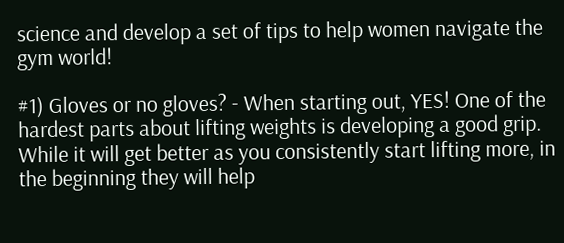science and develop a set of tips to help women navigate the gym world!

#1) Gloves or no gloves? - When starting out, YES! One of the hardest parts about lifting weights is developing a good grip. While it will get better as you consistently start lifting more, in the beginning they will help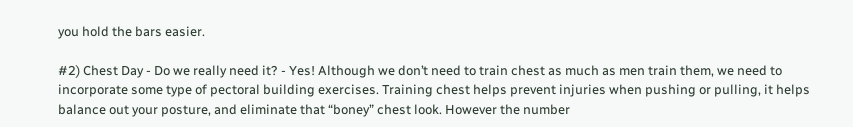you hold the bars easier.

#2) Chest Day - Do we really need it? - Yes! Although we don’t need to train chest as much as men train them, we need to incorporate some type of pectoral building exercises. Training chest helps prevent injuries when pushing or pulling, it helps balance out your posture, and eliminate that “boney” chest look. However the number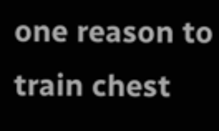one reason to train chest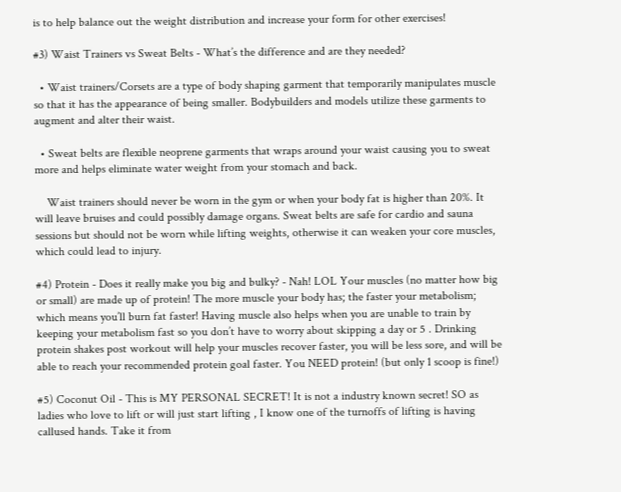is to help balance out the weight distribution and increase your form for other exercises!

#3) Waist Trainers vs Sweat Belts - What’s the difference and are they needed?

  • Waist trainers/Corsets are a type of body shaping garment that temporarily manipulates muscle so that it has the appearance of being smaller. Bodybuilders and models utilize these garments to augment and alter their waist.

  • Sweat belts are flexible neoprene garments that wraps around your waist causing you to sweat more and helps eliminate water weight from your stomach and back.

    Waist trainers should never be worn in the gym or when your body fat is higher than 20%. It will leave bruises and could possibly damage organs. Sweat belts are safe for cardio and sauna sessions but should not be worn while lifting weights, otherwise it can weaken your core muscles, which could lead to injury.

#4) Protein - Does it really make you big and bulky? - Nah! LOL Your muscles (no matter how big or small) are made up of protein! The more muscle your body has; the faster your metabolism; which means you’ll burn fat faster! Having muscle also helps when you are unable to train by keeping your metabolism fast so you don’t have to worry about skipping a day or 5 . Drinking protein shakes post workout will help your muscles recover faster, you will be less sore, and will be able to reach your recommended protein goal faster. You NEED protein! (but only 1 scoop is fine!)

#5) Coconut Oil - This is MY PERSONAL SECRET! It is not a industry known secret! SO as ladies who love to lift or will just start lifting , I know one of the turnoffs of lifting is having callused hands. Take it from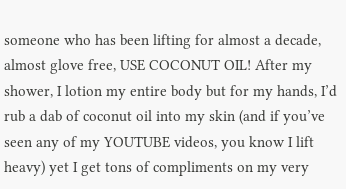someone who has been lifting for almost a decade, almost glove free, USE COCONUT OIL! After my shower, I lotion my entire body but for my hands, I’d rub a dab of coconut oil into my skin (and if you’ve seen any of my YOUTUBE videos, you know I lift heavy) yet I get tons of compliments on my very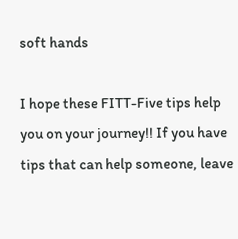soft hands

I hope these FITT-Five tips help you on your journey!! If you have tips that can help someone, leave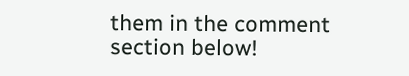them in the comment section below!